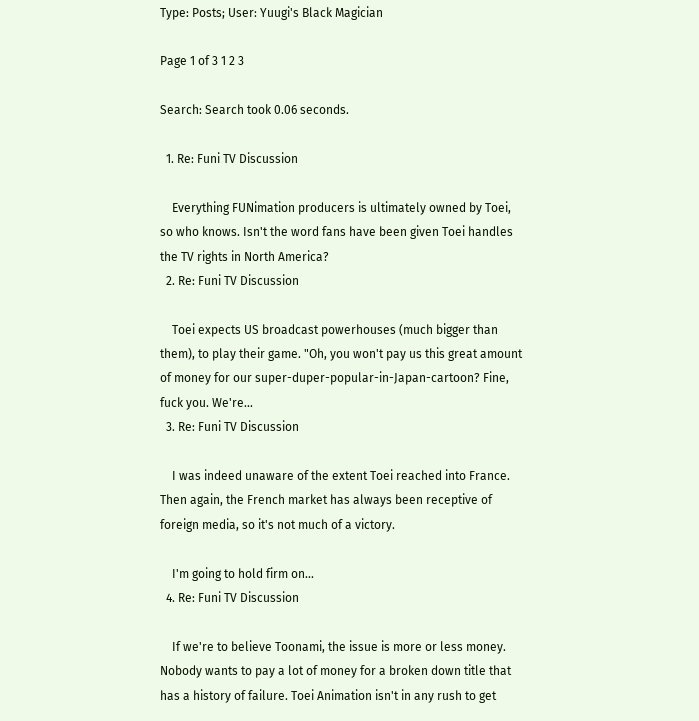Type: Posts; User: Yuugi's Black Magician

Page 1 of 3 1 2 3

Search: Search took 0.06 seconds.

  1. Re: Funi TV Discussion

    Everything FUNimation producers is ultimately owned by Toei, so who knows. Isn't the word fans have been given Toei handles the TV rights in North America?
  2. Re: Funi TV Discussion

    Toei expects US broadcast powerhouses (much bigger than them), to play their game. "Oh, you won't pay us this great amount of money for our super-duper-popular-in-Japan-cartoon? Fine, fuck you. We're...
  3. Re: Funi TV Discussion

    I was indeed unaware of the extent Toei reached into France. Then again, the French market has always been receptive of foreign media, so it's not much of a victory.

    I'm going to hold firm on...
  4. Re: Funi TV Discussion

    If we're to believe Toonami, the issue is more or less money. Nobody wants to pay a lot of money for a broken down title that has a history of failure. Toei Animation isn't in any rush to get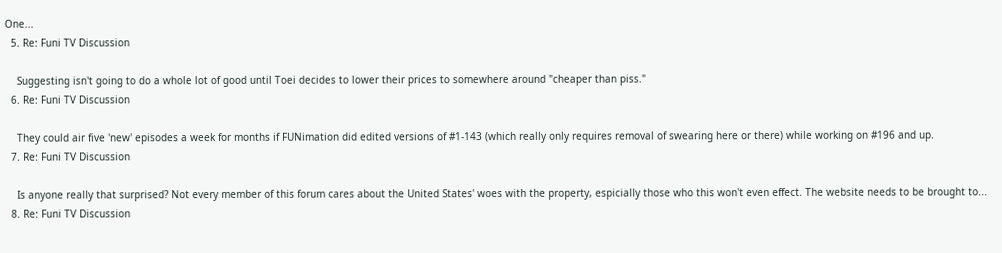One...
  5. Re: Funi TV Discussion

    Suggesting isn't going to do a whole lot of good until Toei decides to lower their prices to somewhere around "cheaper than piss."
  6. Re: Funi TV Discussion

    They could air five 'new' episodes a week for months if FUNimation did edited versions of #1-143 (which really only requires removal of swearing here or there) while working on #196 and up.
  7. Re: Funi TV Discussion

    Is anyone really that surprised? Not every member of this forum cares about the United States' woes with the property, espicially those who this won't even effect. The website needs to be brought to...
  8. Re: Funi TV Discussion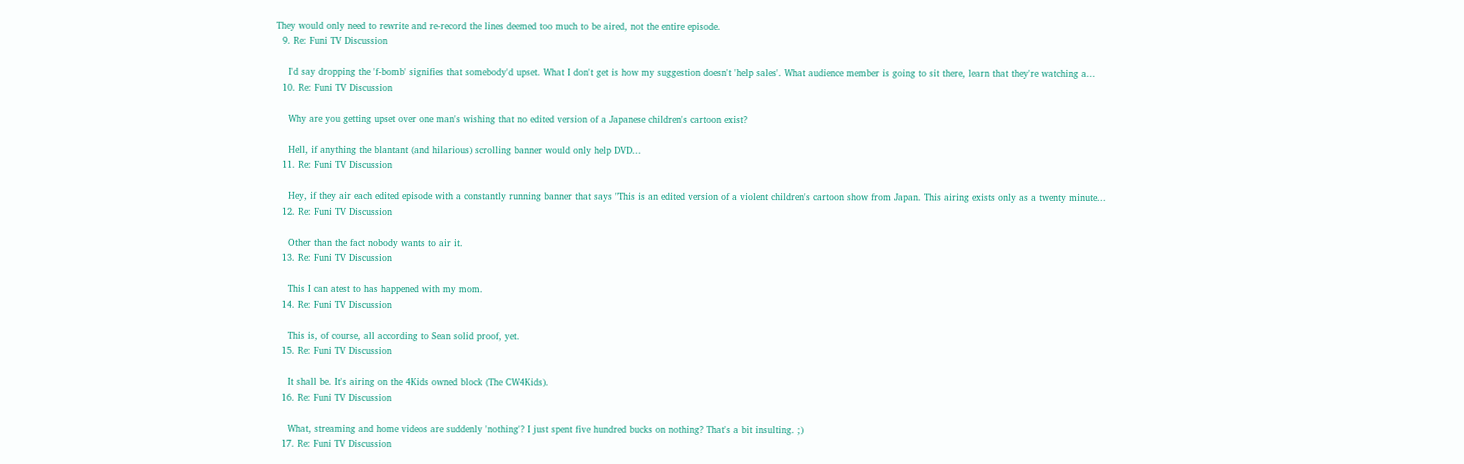They would only need to rewrite and re-record the lines deemed too much to be aired, not the entire episode.
  9. Re: Funi TV Discussion

    I'd say dropping the 'f-bomb' signifies that somebody'd upset. What I don't get is how my suggestion doesn't 'help sales'. What audience member is going to sit there, learn that they're watching a...
  10. Re: Funi TV Discussion

    Why are you getting upset over one man's wishing that no edited version of a Japanese children's cartoon exist?

    Hell, if anything the blantant (and hilarious) scrolling banner would only help DVD...
  11. Re: Funi TV Discussion

    Hey, if they air each edited episode with a constantly running banner that says "This is an edited version of a violent children's cartoon show from Japan. This airing exists only as a twenty minute...
  12. Re: Funi TV Discussion

    Other than the fact nobody wants to air it.
  13. Re: Funi TV Discussion

    This I can atest to has happened with my mom.
  14. Re: Funi TV Discussion

    This is, of course, all according to Sean solid proof, yet.
  15. Re: Funi TV Discussion

    It shall be. It's airing on the 4Kids owned block (The CW4Kids).
  16. Re: Funi TV Discussion

    What, streaming and home videos are suddenly 'nothing'? I just spent five hundred bucks on nothing? That's a bit insulting. ;)
  17. Re: Funi TV Discussion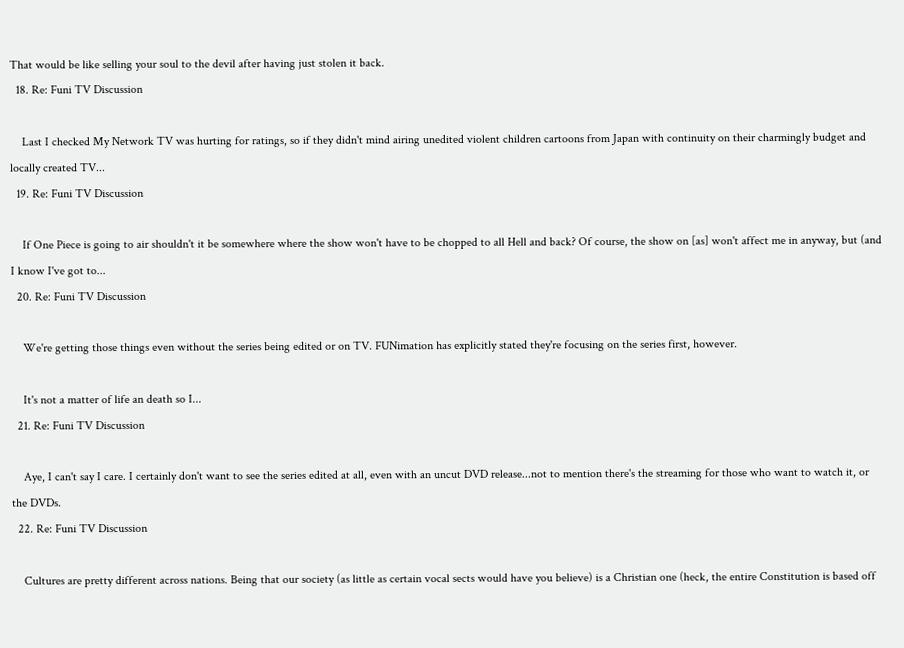That would be like selling your soul to the devil after having just stolen it back.
  18. Re: Funi TV Discussion

    Last I checked My Network TV was hurting for ratings, so if they didn't mind airing unedited violent children cartoons from Japan with continuity on their charmingly budget and locally created TV...
  19. Re: Funi TV Discussion

    If One Piece is going to air shouldn't it be somewhere where the show won't have to be chopped to all Hell and back? Of course, the show on [as] won't affect me in anyway, but (and I know I've got to...
  20. Re: Funi TV Discussion

    We're getting those things even without the series being edited or on TV. FUNimation has explicitly stated they're focusing on the series first, however.

    It's not a matter of life an death so I...
  21. Re: Funi TV Discussion

    Aye, I can't say I care. I certainly don't want to see the series edited at all, even with an uncut DVD release...not to mention there's the streaming for those who want to watch it, or the DVDs.
  22. Re: Funi TV Discussion

    Cultures are pretty different across nations. Being that our society (as little as certain vocal sects would have you believe) is a Christian one (heck, the entire Constitution is based off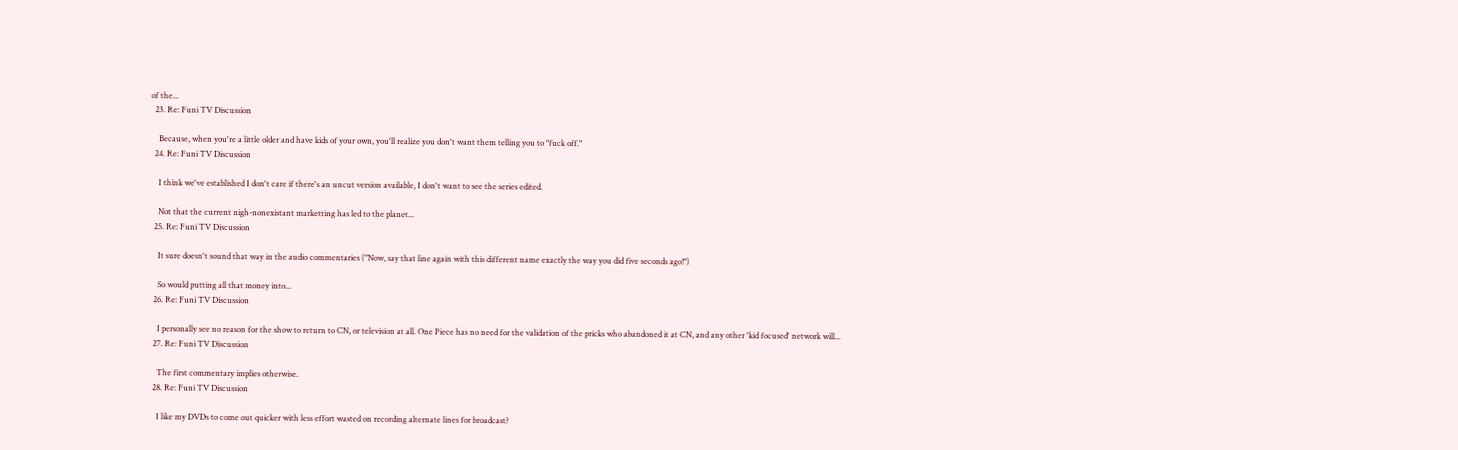of the...
  23. Re: Funi TV Discussion

    Because, when you're a little older and have kids of your own, you'll realize you don't want them telling you to "fuck off."
  24. Re: Funi TV Discussion

    I think we've established I don't care if there's an uncut version available, I don't want to see the series edited.

    Not that the current nigh-nonexistant marketting has led to the planet...
  25. Re: Funi TV Discussion

    It sure doesn't sound that way in the audio commentaries ("Now, say that line again with this different name exactly the way you did five seconds ago!")

    So would putting all that money into...
  26. Re: Funi TV Discussion

    I personally see no reason for the show to return to CN, or television at all. One Piece has no need for the validation of the pricks who abandoned it at CN, and any other 'kid focused' network will...
  27. Re: Funi TV Discussion

    The first commentary implies otherwise.
  28. Re: Funi TV Discussion

    I like my DVDs to come out quicker with less effort wasted on recording alternate lines for broadcast?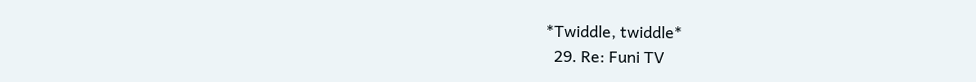*Twiddle, twiddle*
  29. Re: Funi TV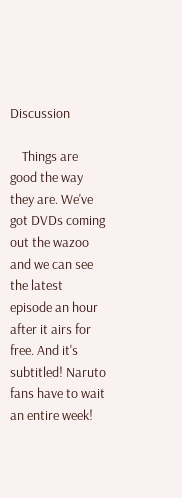Discussion

    Things are good the way they are. We've got DVDs coming out the wazoo and we can see the latest episode an hour after it airs for free. And it's subtitled! Naruto fans have to wait an entire week!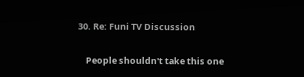30. Re: Funi TV Discussion

    People shouldn't take this one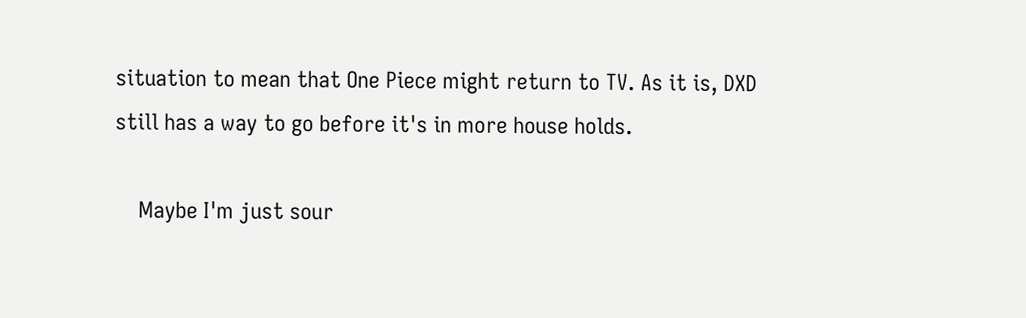situation to mean that One Piece might return to TV. As it is, DXD still has a way to go before it's in more house holds.

    Maybe I'm just sour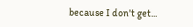because I don't get...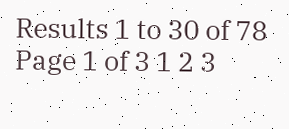Results 1 to 30 of 78
Page 1 of 3 1 2 3